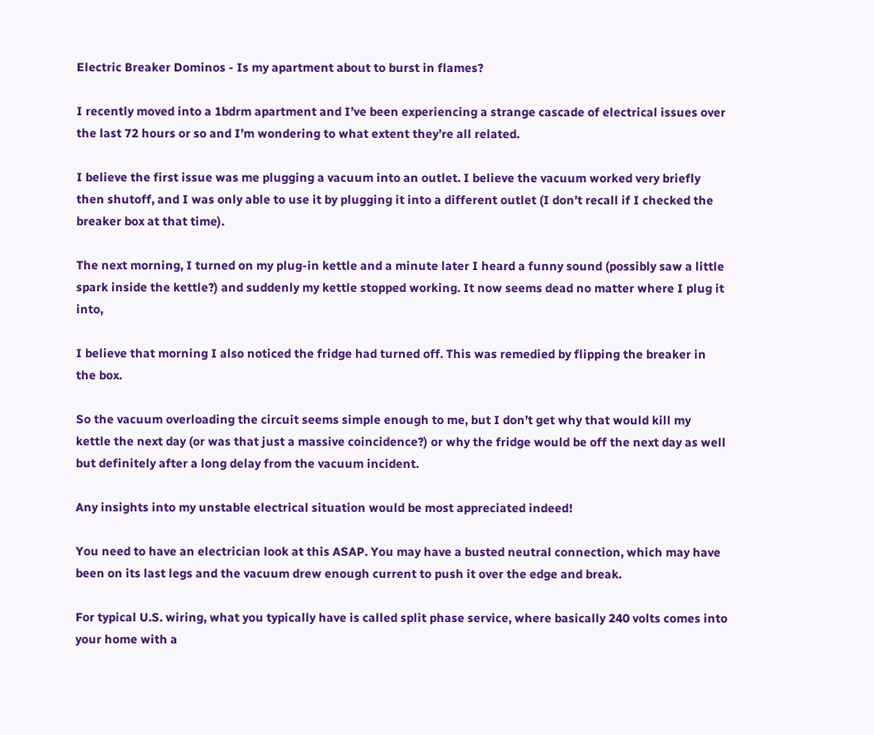Electric Breaker Dominos - Is my apartment about to burst in flames?

I recently moved into a 1bdrm apartment and I’ve been experiencing a strange cascade of electrical issues over the last 72 hours or so and I’m wondering to what extent they’re all related.

I believe the first issue was me plugging a vacuum into an outlet. I believe the vacuum worked very briefly then shutoff, and I was only able to use it by plugging it into a different outlet (I don’t recall if I checked the breaker box at that time).

The next morning, I turned on my plug-in kettle and a minute later I heard a funny sound (possibly saw a little spark inside the kettle?) and suddenly my kettle stopped working. It now seems dead no matter where I plug it into,

I believe that morning I also noticed the fridge had turned off. This was remedied by flipping the breaker in the box.

So the vacuum overloading the circuit seems simple enough to me, but I don’t get why that would kill my kettle the next day (or was that just a massive coincidence?) or why the fridge would be off the next day as well but definitely after a long delay from the vacuum incident.

Any insights into my unstable electrical situation would be most appreciated indeed!

You need to have an electrician look at this ASAP. You may have a busted neutral connection, which may have been on its last legs and the vacuum drew enough current to push it over the edge and break.

For typical U.S. wiring, what you typically have is called split phase service, where basically 240 volts comes into your home with a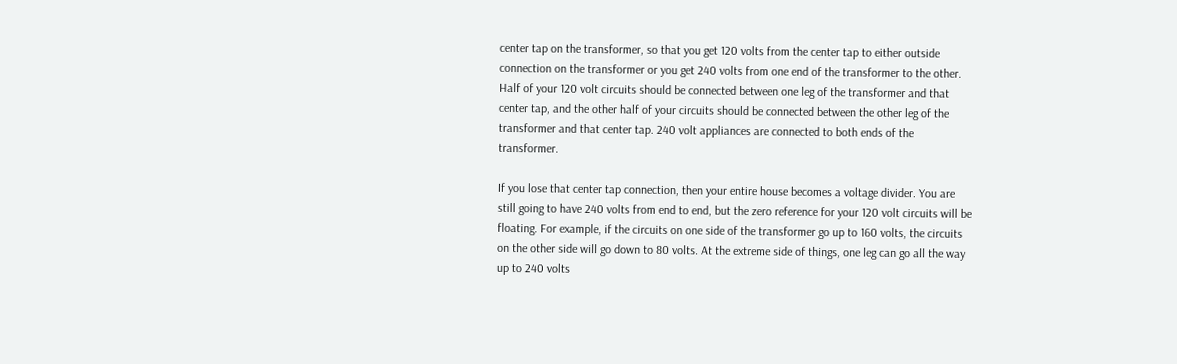center tap on the transformer, so that you get 120 volts from the center tap to either outside connection on the transformer or you get 240 volts from one end of the transformer to the other. Half of your 120 volt circuits should be connected between one leg of the transformer and that center tap, and the other half of your circuits should be connected between the other leg of the transformer and that center tap. 240 volt appliances are connected to both ends of the transformer.

If you lose that center tap connection, then your entire house becomes a voltage divider. You are still going to have 240 volts from end to end, but the zero reference for your 120 volt circuits will be floating. For example, if the circuits on one side of the transformer go up to 160 volts, the circuits on the other side will go down to 80 volts. At the extreme side of things, one leg can go all the way up to 240 volts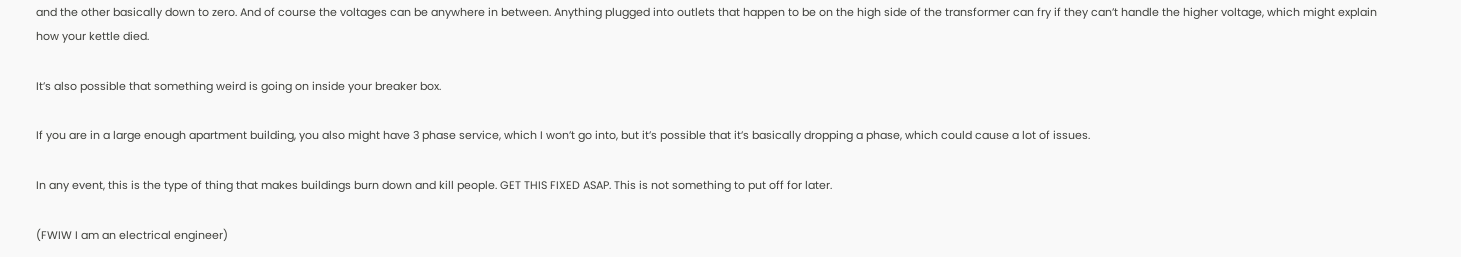and the other basically down to zero. And of course the voltages can be anywhere in between. Anything plugged into outlets that happen to be on the high side of the transformer can fry if they can’t handle the higher voltage, which might explain how your kettle died.

It’s also possible that something weird is going on inside your breaker box.

If you are in a large enough apartment building, you also might have 3 phase service, which I won’t go into, but it’s possible that it’s basically dropping a phase, which could cause a lot of issues.

In any event, this is the type of thing that makes buildings burn down and kill people. GET THIS FIXED ASAP. This is not something to put off for later.

(FWIW I am an electrical engineer)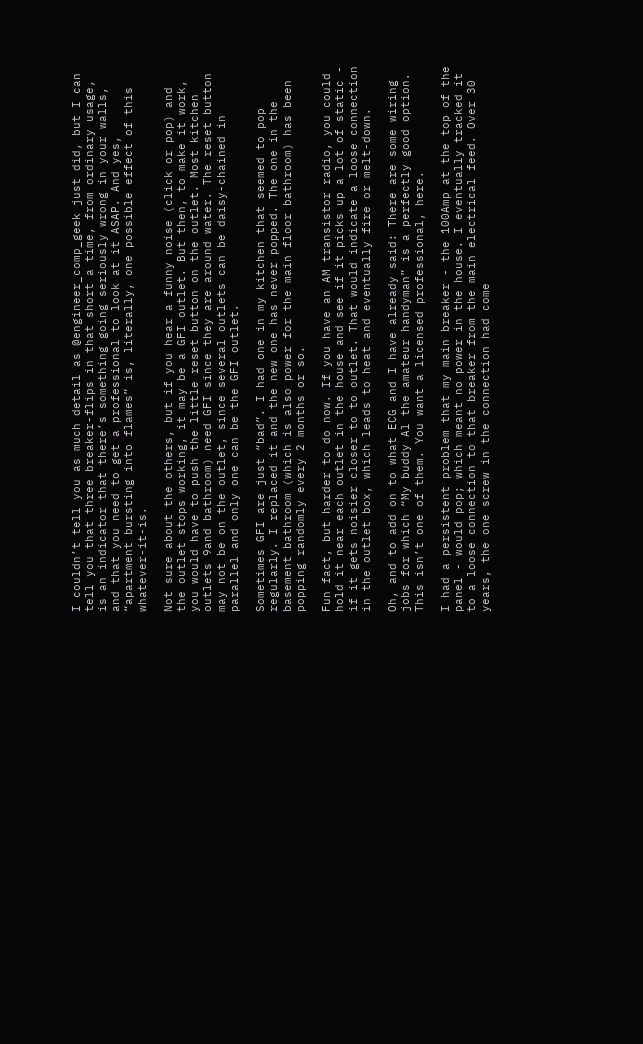I couldn’t tell you as much detail as @engineer_comp_geek just did, but I can tell you that three breaker-flips in that short a time, from ordinary usage, is an indicator that there’s something going seriously wrong in your walls, and that you need to get a professional to look at it ASAP. And yes, “apartment bursting into flames” is, literally, one possible effect of this whatever-it-is.

Not sure about the others, but if you hear a funny noise (click or pop) and the outlet stops working, it may be a GFI outlet. But then, to make it work, you would have to push the little reset button on the outlet. Most kitchen outlets 9and bathroom) need GFI since they are around water. The reset button may not be on the outlet, since several outlets can be daisy-chained in parallel and only one can be the GFI outlet.

Sometimes GFI are just “bad”. I had one in my kitchen that seemed to pop regularly. I replaced it and the new one has never popped. The one in the basement bathroom (which is also power for the main floor bathroom) has been popping randomly every 2 months or so.

Fun fact, but harder to do now. If you have an AM transistor radio, you could hold it near each outlet in the house and see if it picks up a lot of static - if it gets noisier closer to to outlet. That would indicate a loose connection in the outlet box, which leads to heat and eventually fire or melt-down.

Oh, and to add on to what ECG and I have already said: There are some wiring jobs for which “My buddy Al the amateur handyman” is a perfectly good option. This isn’t one of them. You want a licensed professional, here.

I had a persistent problem that my main breaker - the 100Amp at the top of the panel - would pop; which meant no power in the house. I eventually tracked it to a loose connection to that breaker from the main electrical feed. Over 30 years, the one screw in the connection had come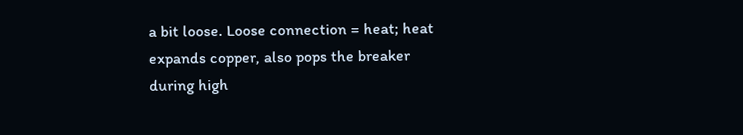a bit loose. Loose connection = heat; heat expands copper, also pops the breaker during high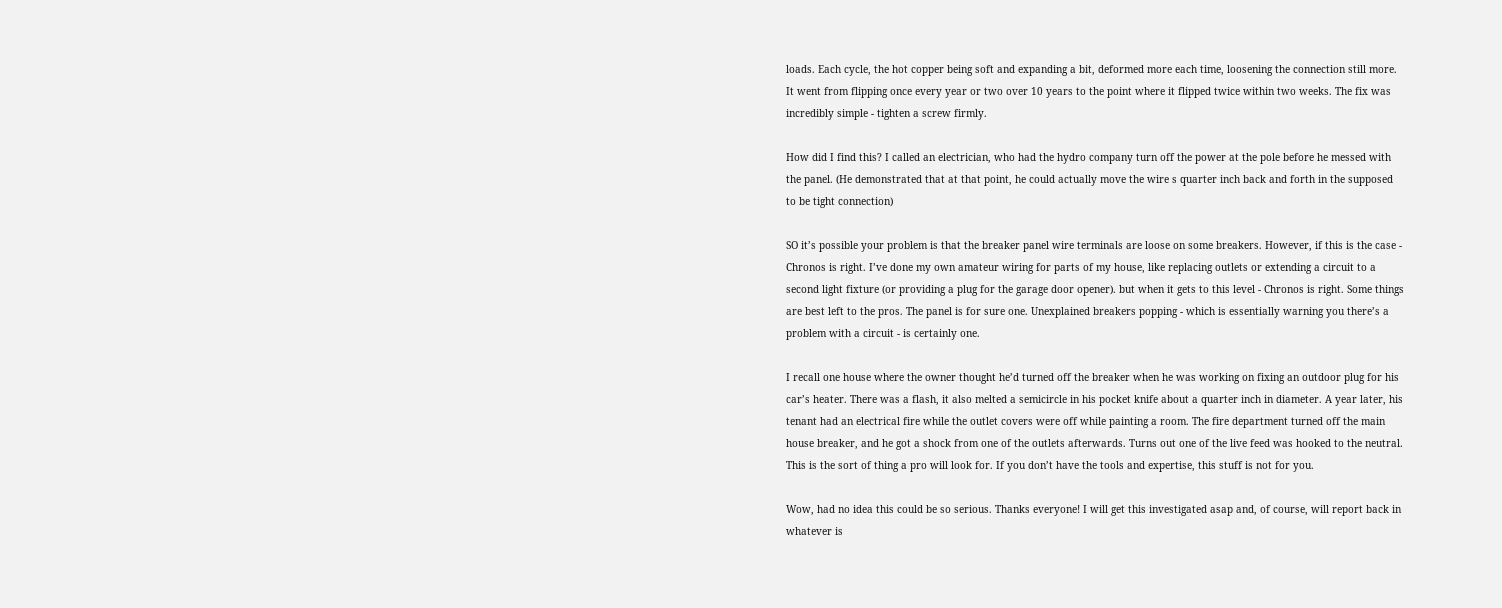loads. Each cycle, the hot copper being soft and expanding a bit, deformed more each time, loosening the connection still more. It went from flipping once every year or two over 10 years to the point where it flipped twice within two weeks. The fix was incredibly simple - tighten a screw firmly.

How did I find this? I called an electrician, who had the hydro company turn off the power at the pole before he messed with the panel. (He demonstrated that at that point, he could actually move the wire s quarter inch back and forth in the supposed to be tight connection)

SO it’s possible your problem is that the breaker panel wire terminals are loose on some breakers. However, if this is the case - Chronos is right. I’ve done my own amateur wiring for parts of my house, like replacing outlets or extending a circuit to a second light fixture (or providing a plug for the garage door opener). but when it gets to this level - Chronos is right. Some things are best left to the pros. The panel is for sure one. Unexplained breakers popping - which is essentially warning you there’s a problem with a circuit - is certainly one.

I recall one house where the owner thought he’d turned off the breaker when he was working on fixing an outdoor plug for his car’s heater. There was a flash, it also melted a semicircle in his pocket knife about a quarter inch in diameter. A year later, his tenant had an electrical fire while the outlet covers were off while painting a room. The fire department turned off the main house breaker, and he got a shock from one of the outlets afterwards. Turns out one of the live feed was hooked to the neutral. This is the sort of thing a pro will look for. If you don’t have the tools and expertise, this stuff is not for you.

Wow, had no idea this could be so serious. Thanks everyone! I will get this investigated asap and, of course, will report back in whatever is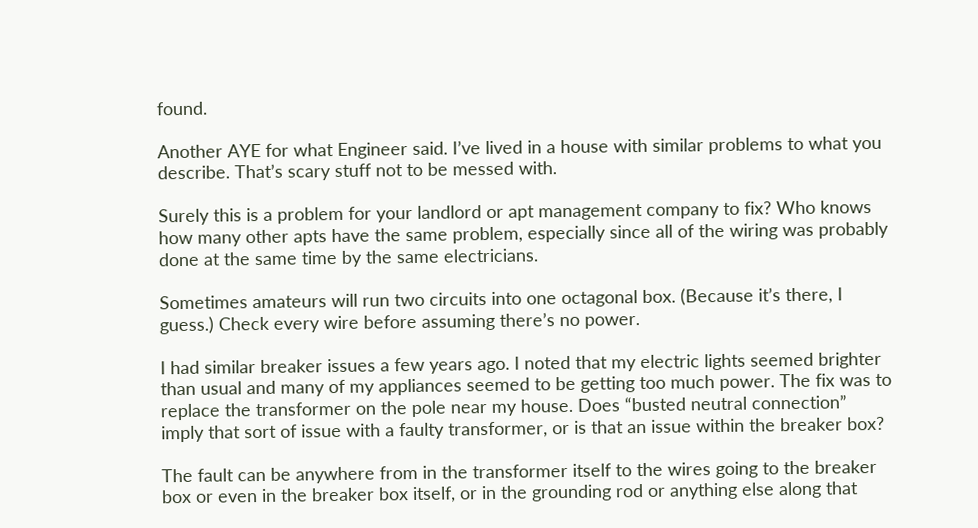found.

Another AYE for what Engineer said. I’ve lived in a house with similar problems to what you describe. That’s scary stuff not to be messed with.

Surely this is a problem for your landlord or apt management company to fix? Who knows how many other apts have the same problem, especially since all of the wiring was probably done at the same time by the same electricians.

Sometimes amateurs will run two circuits into one octagonal box. (Because it’s there, I guess.) Check every wire before assuming there’s no power.

I had similar breaker issues a few years ago. I noted that my electric lights seemed brighter than usual and many of my appliances seemed to be getting too much power. The fix was to replace the transformer on the pole near my house. Does “busted neutral connection” imply that sort of issue with a faulty transformer, or is that an issue within the breaker box?

The fault can be anywhere from in the transformer itself to the wires going to the breaker box or even in the breaker box itself, or in the grounding rod or anything else along that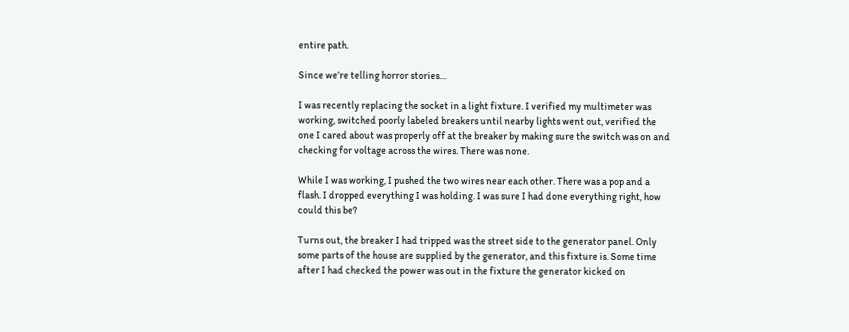entire path.

Since we’re telling horror stories…

I was recently replacing the socket in a light fixture. I verified my multimeter was working, switched poorly labeled breakers until nearby lights went out, verified the one I cared about was properly off at the breaker by making sure the switch was on and checking for voltage across the wires. There was none.

While I was working, I pushed the two wires near each other. There was a pop and a flash. I dropped everything I was holding. I was sure I had done everything right, how could this be?

Turns out, the breaker I had tripped was the street side to the generator panel. Only some parts of the house are supplied by the generator, and this fixture is. Some time after I had checked the power was out in the fixture the generator kicked on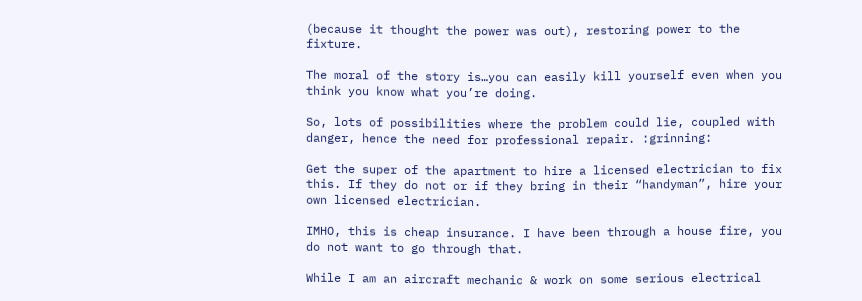(because it thought the power was out), restoring power to the fixture.

The moral of the story is…you can easily kill yourself even when you think you know what you’re doing.

So, lots of possibilities where the problem could lie, coupled with danger, hence the need for professional repair. :grinning:

Get the super of the apartment to hire a licensed electrician to fix this. If they do not or if they bring in their “handyman”, hire your own licensed electrician.

IMHO, this is cheap insurance. I have been through a house fire, you do not want to go through that.

While I am an aircraft mechanic & work on some serious electrical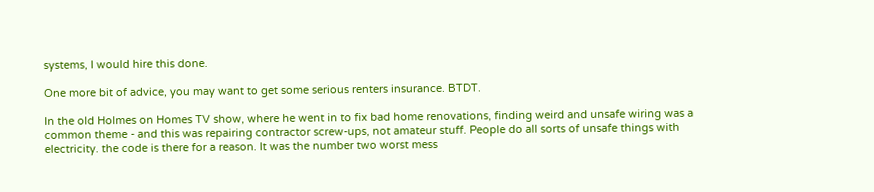systems, I would hire this done.

One more bit of advice, you may want to get some serious renters insurance. BTDT.

In the old Holmes on Homes TV show, where he went in to fix bad home renovations, finding weird and unsafe wiring was a common theme - and this was repairing contractor screw-ups, not amateur stuff. People do all sorts of unsafe things with electricity. the code is there for a reason. It was the number two worst mess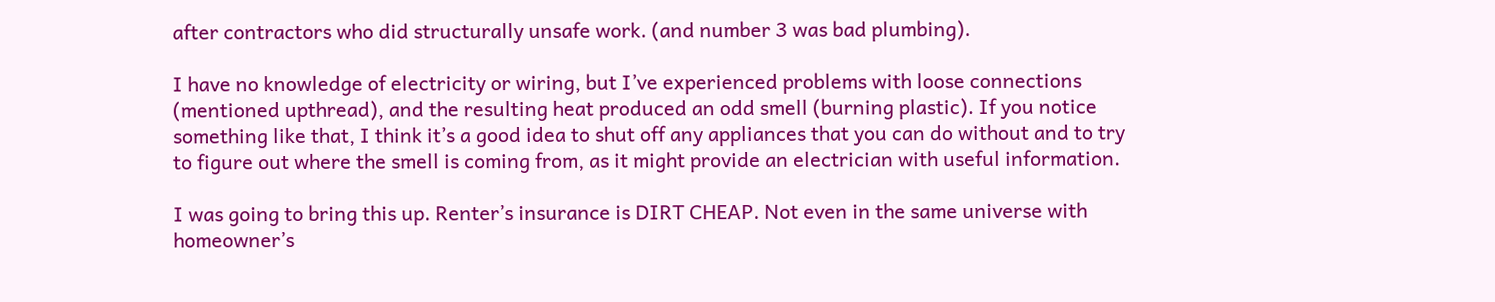after contractors who did structurally unsafe work. (and number 3 was bad plumbing).

I have no knowledge of electricity or wiring, but I’ve experienced problems with loose connections (mentioned upthread), and the resulting heat produced an odd smell (burning plastic). If you notice something like that, I think it’s a good idea to shut off any appliances that you can do without and to try to figure out where the smell is coming from, as it might provide an electrician with useful information.

I was going to bring this up. Renter’s insurance is DIRT CHEAP. Not even in the same universe with homeowner’s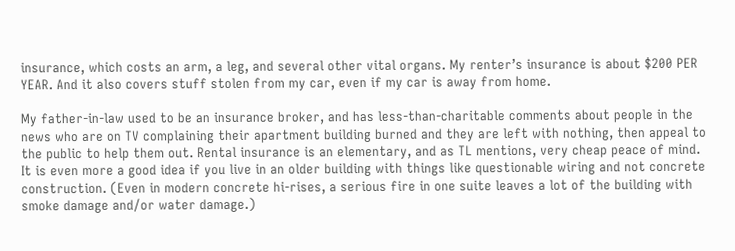insurance, which costs an arm, a leg, and several other vital organs. My renter’s insurance is about $200 PER YEAR. And it also covers stuff stolen from my car, even if my car is away from home.

My father-in-law used to be an insurance broker, and has less-than-charitable comments about people in the news who are on TV complaining their apartment building burned and they are left with nothing, then appeal to the public to help them out. Rental insurance is an elementary, and as TL mentions, very cheap peace of mind. It is even more a good idea if you live in an older building with things like questionable wiring and not concrete construction. (Even in modern concrete hi-rises, a serious fire in one suite leaves a lot of the building with smoke damage and/or water damage.)